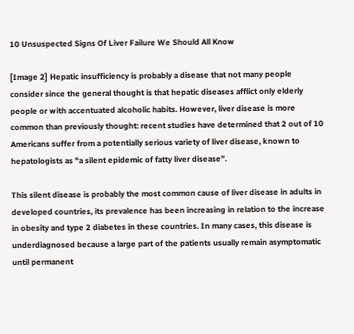10 Unsuspected Signs Of Liver Failure We Should All Know

[Image 2] Hepatic insufficiency is probably a disease that not many people consider since the general thought is that hepatic diseases afflict only elderly people or with accentuated alcoholic habits. However, liver disease is more common than previously thought: recent studies have determined that 2 out of 10 Americans suffer from a potentially serious variety of liver disease, known to hepatologists as "a silent epidemic of fatty liver disease”.

This silent disease is probably the most common cause of liver disease in adults in developed countries, its prevalence has been increasing in relation to the increase in obesity and type 2 diabetes in these countries. In many cases, this disease is underdiagnosed because a large part of the patients usually remain asymptomatic until permanent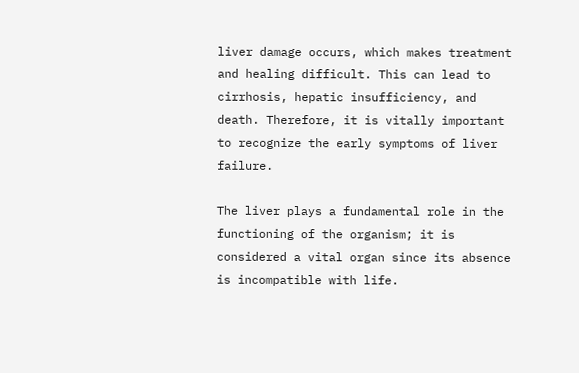liver damage occurs, which makes treatment and healing difficult. This can lead to cirrhosis, hepatic insufficiency, and death. Therefore, it is vitally important to recognize the early symptoms of liver failure.

The liver plays a fundamental role in the functioning of the organism; it is considered a vital organ since its absence is incompatible with life.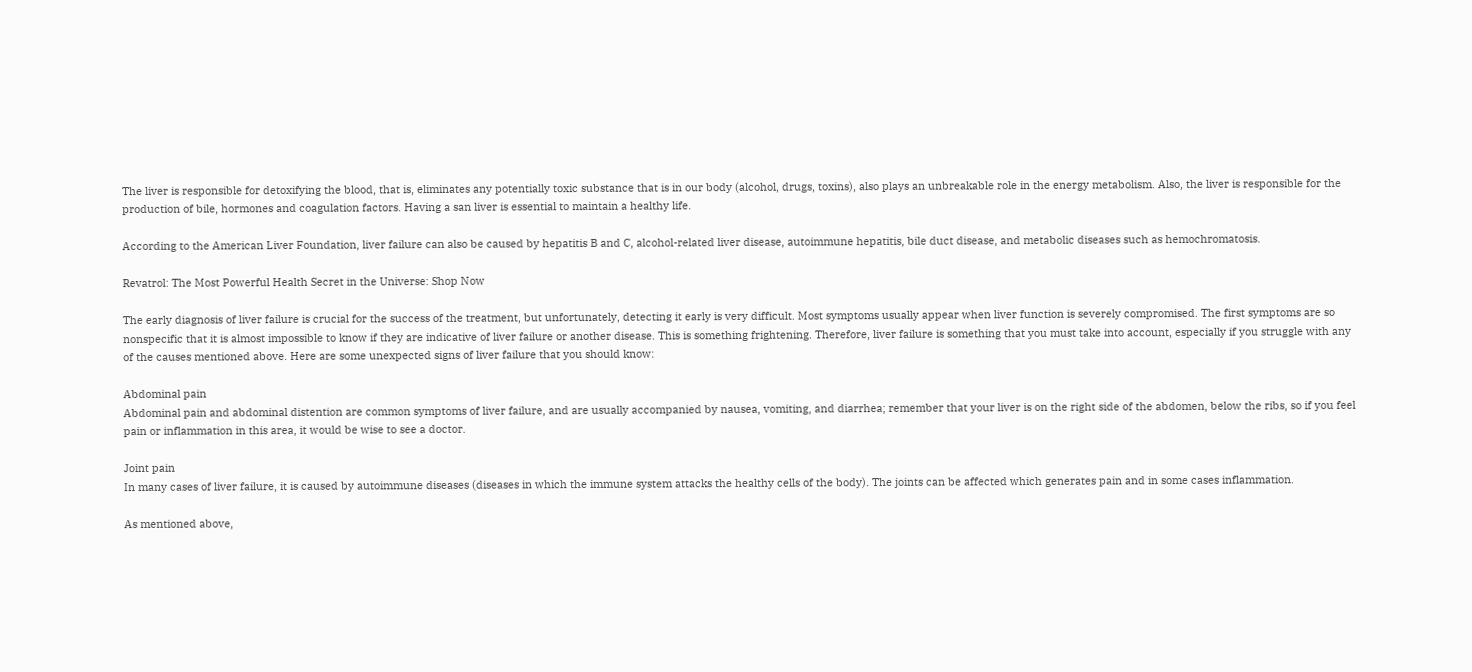The liver is responsible for detoxifying the blood, that is, eliminates any potentially toxic substance that is in our body (alcohol, drugs, toxins), also plays an unbreakable role in the energy metabolism. Also, the liver is responsible for the production of bile, hormones and coagulation factors. Having a san liver is essential to maintain a healthy life.

According to the American Liver Foundation, liver failure can also be caused by hepatitis B and C, alcohol-related liver disease, autoimmune hepatitis, bile duct disease, and metabolic diseases such as hemochromatosis.

Revatrol: The Most Powerful Health Secret in the Universe: Shop Now

The early diagnosis of liver failure is crucial for the success of the treatment, but unfortunately, detecting it early is very difficult. Most symptoms usually appear when liver function is severely compromised. The first symptoms are so nonspecific that it is almost impossible to know if they are indicative of liver failure or another disease. This is something frightening. Therefore, liver failure is something that you must take into account, especially if you struggle with any of the causes mentioned above. Here are some unexpected signs of liver failure that you should know:

Abdominal pain
Abdominal pain and abdominal distention are common symptoms of liver failure, and are usually accompanied by nausea, vomiting, and diarrhea; remember that your liver is on the right side of the abdomen, below the ribs, so if you feel pain or inflammation in this area, it would be wise to see a doctor.

Joint pain
In many cases of liver failure, it is caused by autoimmune diseases (diseases in which the immune system attacks the healthy cells of the body). The joints can be affected which generates pain and in some cases inflammation.

As mentioned above,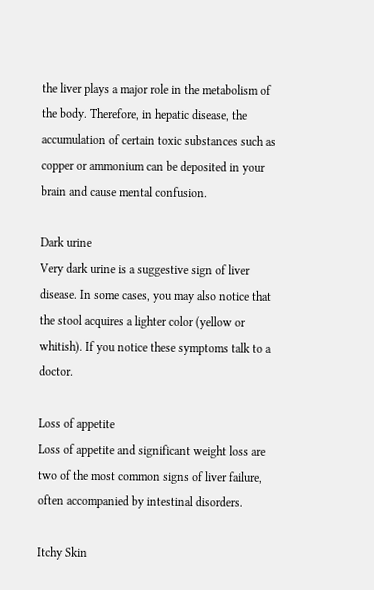the liver plays a major role in the metabolism of the body. Therefore, in hepatic disease, the accumulation of certain toxic substances such as copper or ammonium can be deposited in your brain and cause mental confusion.

Dark urine
Very dark urine is a suggestive sign of liver disease. In some cases, you may also notice that the stool acquires a lighter color (yellow or whitish). If you notice these symptoms talk to a doctor.

Loss of appetite
Loss of appetite and significant weight loss are two of the most common signs of liver failure, often accompanied by intestinal disorders.

Itchy Skin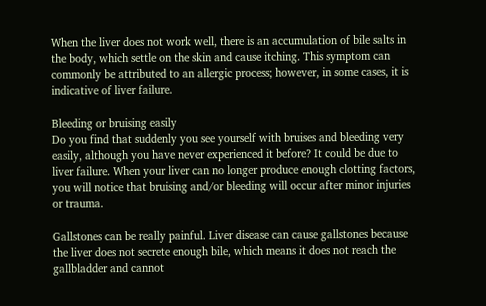When the liver does not work well, there is an accumulation of bile salts in the body, which settle on the skin and cause itching. This symptom can commonly be attributed to an allergic process; however, in some cases, it is indicative of liver failure.

Bleeding or bruising easily
Do you find that suddenly you see yourself with bruises and bleeding very easily, although you have never experienced it before? It could be due to liver failure. When your liver can no longer produce enough clotting factors, you will notice that bruising and/or bleeding will occur after minor injuries or trauma.

Gallstones can be really painful. Liver disease can cause gallstones because the liver does not secrete enough bile, which means it does not reach the gallbladder and cannot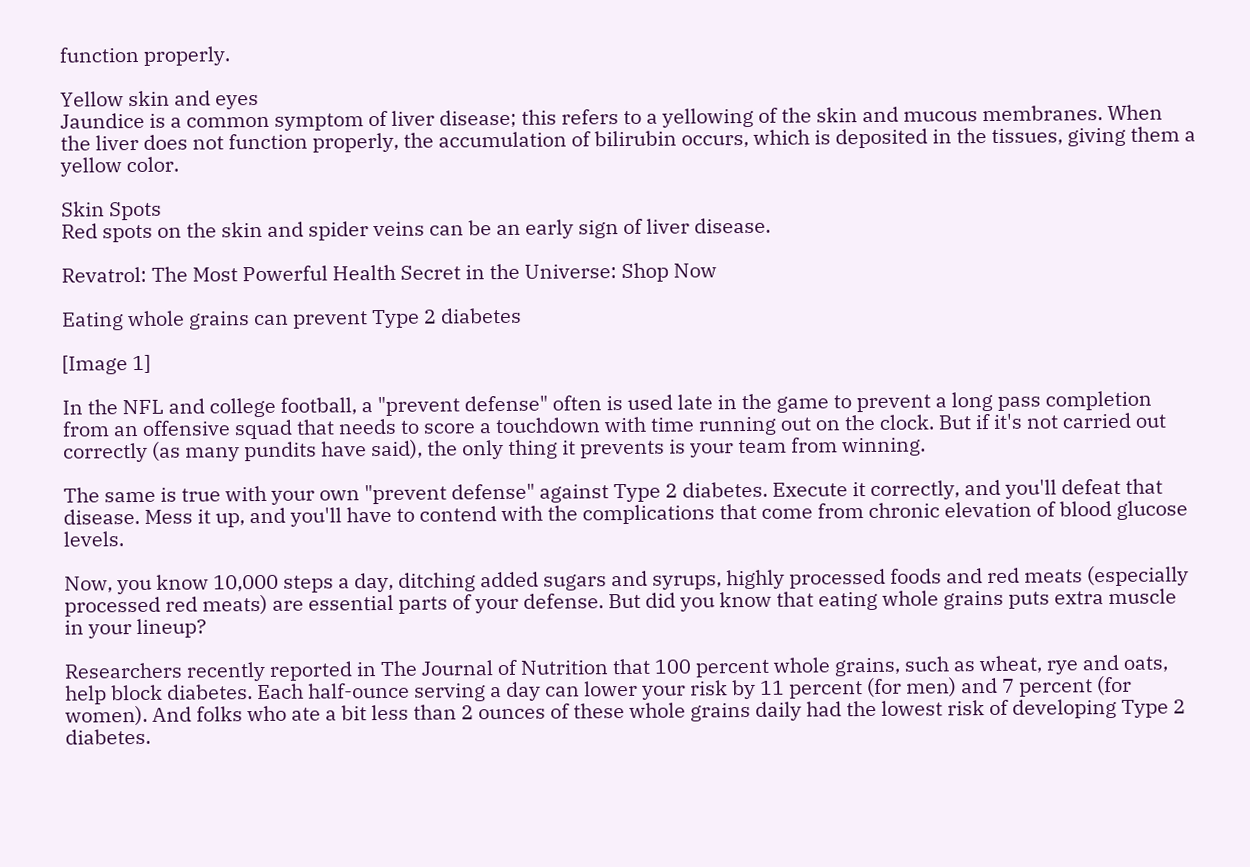function properly.

Yellow skin and eyes
Jaundice is a common symptom of liver disease; this refers to a yellowing of the skin and mucous membranes. When the liver does not function properly, the accumulation of bilirubin occurs, which is deposited in the tissues, giving them a yellow color.

Skin Spots
Red spots on the skin and spider veins can be an early sign of liver disease.

Revatrol: The Most Powerful Health Secret in the Universe: Shop Now

Eating whole grains can prevent Type 2 diabetes

[Image 1]

In the NFL and college football, a "prevent defense" often is used late in the game to prevent a long pass completion from an offensive squad that needs to score a touchdown with time running out on the clock. But if it's not carried out correctly (as many pundits have said), the only thing it prevents is your team from winning.

The same is true with your own "prevent defense" against Type 2 diabetes. Execute it correctly, and you'll defeat that disease. Mess it up, and you'll have to contend with the complications that come from chronic elevation of blood glucose levels.

Now, you know 10,000 steps a day, ditching added sugars and syrups, highly processed foods and red meats (especially processed red meats) are essential parts of your defense. But did you know that eating whole grains puts extra muscle in your lineup?

Researchers recently reported in The Journal of Nutrition that 100 percent whole grains, such as wheat, rye and oats, help block diabetes. Each half-ounce serving a day can lower your risk by 11 percent (for men) and 7 percent (for women). And folks who ate a bit less than 2 ounces of these whole grains daily had the lowest risk of developing Type 2 diabetes.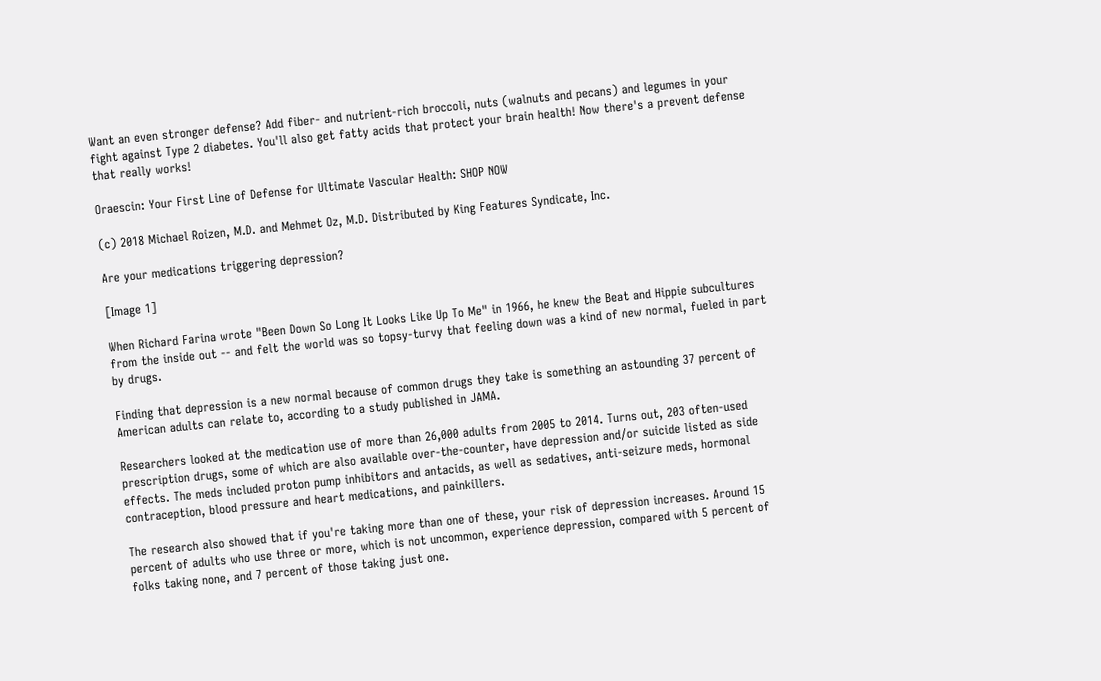Want an even stronger defense? Add fiber- and nutrient-rich broccoli, nuts (walnuts and pecans) and legumes in your fight against Type 2 diabetes. You'll also get fatty acids that protect your brain health! Now there's a prevent defense that really works!

Oraescin: Your First Line of Defense for Ultimate Vascular Health: SHOP NOW

(c) 2018 Michael Roizen, M.D. and Mehmet Oz, M.D. Distributed by King Features Syndicate, Inc.

Are your medications triggering depression?

[Image 1]

When Richard Farina wrote "Been Down So Long It Looks Like Up To Me" in 1966, he knew the Beat and Hippie subcultures from the inside out -- and felt the world was so topsy-turvy that feeling down was a kind of new normal, fueled in part by drugs.

Finding that depression is a new normal because of common drugs they take is something an astounding 37 percent of American adults can relate to, according to a study published in JAMA.

Researchers looked at the medication use of more than 26,000 adults from 2005 to 2014. Turns out, 203 often-used prescription drugs, some of which are also available over-the-counter, have depression and/or suicide listed as side effects. The meds included proton pump inhibitors and antacids, as well as sedatives, anti-seizure meds, hormonal contraception, blood pressure and heart medications, and painkillers.

The research also showed that if you're taking more than one of these, your risk of depression increases. Around 15 percent of adults who use three or more, which is not uncommon, experience depression, compared with 5 percent of folks taking none, and 7 percent of those taking just one.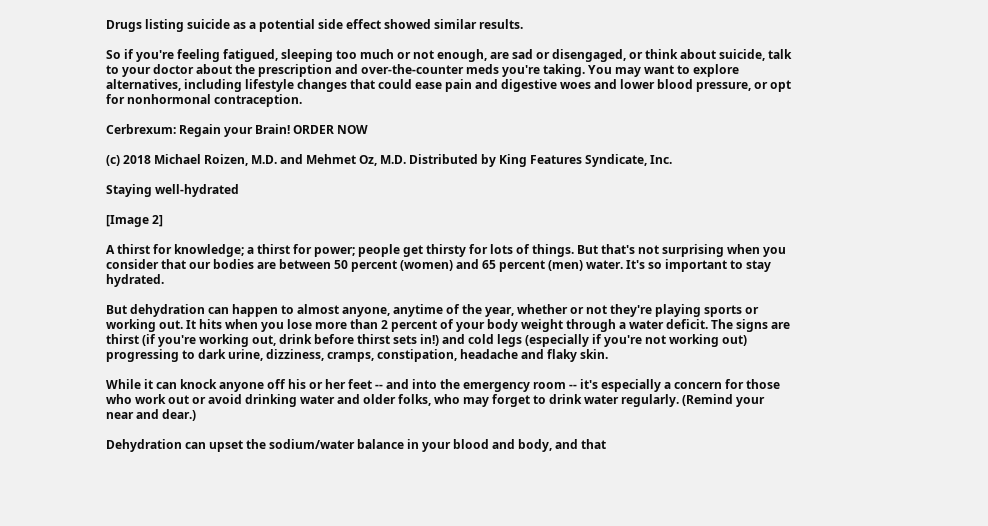Drugs listing suicide as a potential side effect showed similar results.

So if you're feeling fatigued, sleeping too much or not enough, are sad or disengaged, or think about suicide, talk to your doctor about the prescription and over-the-counter meds you're taking. You may want to explore alternatives, including lifestyle changes that could ease pain and digestive woes and lower blood pressure, or opt for nonhormonal contraception.

Cerbrexum: Regain your Brain! ORDER NOW

(c) 2018 Michael Roizen, M.D. and Mehmet Oz, M.D. Distributed by King Features Syndicate, Inc.

Staying well-hydrated

[Image 2]

A thirst for knowledge; a thirst for power; people get thirsty for lots of things. But that's not surprising when you consider that our bodies are between 50 percent (women) and 65 percent (men) water. It's so important to stay hydrated.

But dehydration can happen to almost anyone, anytime of the year, whether or not they're playing sports or working out. It hits when you lose more than 2 percent of your body weight through a water deficit. The signs are thirst (if you're working out, drink before thirst sets in!) and cold legs (especially if you're not working out) progressing to dark urine, dizziness, cramps, constipation, headache and flaky skin.

While it can knock anyone off his or her feet -- and into the emergency room -- it's especially a concern for those who work out or avoid drinking water and older folks, who may forget to drink water regularly. (Remind your near and dear.)

Dehydration can upset the sodium/water balance in your blood and body, and that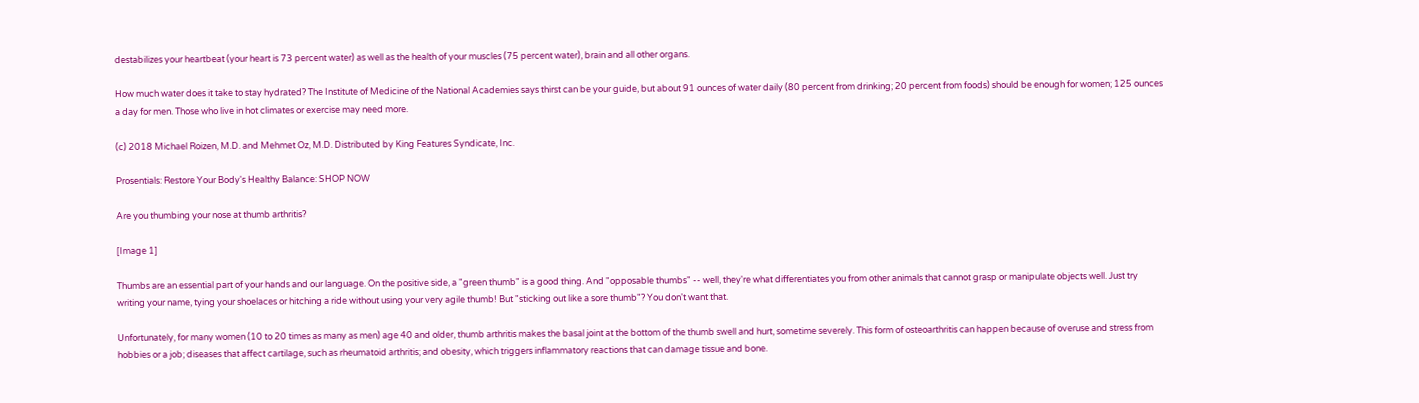destabilizes your heartbeat (your heart is 73 percent water) as well as the health of your muscles (75 percent water), brain and all other organs.

How much water does it take to stay hydrated? The Institute of Medicine of the National Academies says thirst can be your guide, but about 91 ounces of water daily (80 percent from drinking; 20 percent from foods) should be enough for women; 125 ounces a day for men. Those who live in hot climates or exercise may need more.

(c) 2018 Michael Roizen, M.D. and Mehmet Oz, M.D. Distributed by King Features Syndicate, Inc.

Prosentials: Restore Your Body's Healthy Balance: SHOP NOW

Are you thumbing your nose at thumb arthritis?

[Image 1]

Thumbs are an essential part of your hands and our language. On the positive side, a "green thumb" is a good thing. And "opposable thumbs" -- well, they're what differentiates you from other animals that cannot grasp or manipulate objects well. Just try writing your name, tying your shoelaces or hitching a ride without using your very agile thumb! But "sticking out like a sore thumb"? You don't want that.

Unfortunately, for many women (10 to 20 times as many as men) age 40 and older, thumb arthritis makes the basal joint at the bottom of the thumb swell and hurt, sometime severely. This form of osteoarthritis can happen because of overuse and stress from hobbies or a job; diseases that affect cartilage, such as rheumatoid arthritis; and obesity, which triggers inflammatory reactions that can damage tissue and bone.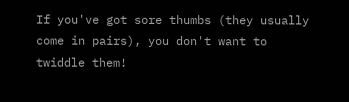If you've got sore thumbs (they usually come in pairs), you don't want to twiddle them!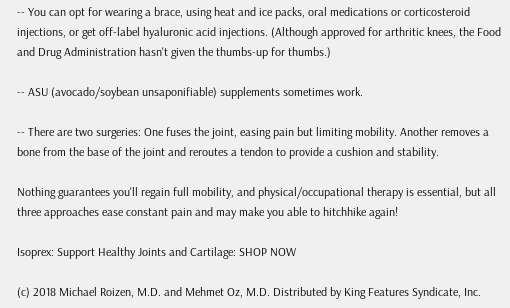-- You can opt for wearing a brace, using heat and ice packs, oral medications or corticosteroid injections, or get off-label hyaluronic acid injections. (Although approved for arthritic knees, the Food and Drug Administration hasn't given the thumbs-up for thumbs.)

-- ASU (avocado/soybean unsaponifiable) supplements sometimes work.

-- There are two surgeries: One fuses the joint, easing pain but limiting mobility. Another removes a bone from the base of the joint and reroutes a tendon to provide a cushion and stability.

Nothing guarantees you'll regain full mobility, and physical/occupational therapy is essential, but all three approaches ease constant pain and may make you able to hitchhike again!

Isoprex: Support Healthy Joints and Cartilage: SHOP NOW

(c) 2018 Michael Roizen, M.D. and Mehmet Oz, M.D. Distributed by King Features Syndicate, Inc.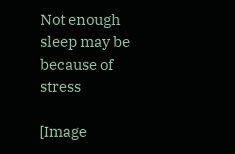Not enough sleep may be because of stress

[Image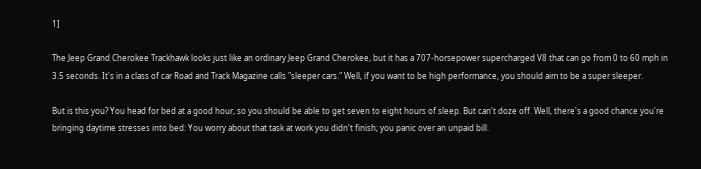1]

The Jeep Grand Cherokee Trackhawk looks just like an ordinary Jeep Grand Cherokee, but it has a 707-horsepower supercharged V8 that can go from 0 to 60 mph in 3.5 seconds. It's in a class of car Road and Track Magazine calls "sleeper cars." Well, if you want to be high performance, you should aim to be a super sleeper.

But is this you? You head for bed at a good hour, so you should be able to get seven to eight hours of sleep. But can't doze off. Well, there's a good chance you're bringing daytime stresses into bed: You worry about that task at work you didn't finish; you panic over an unpaid bill.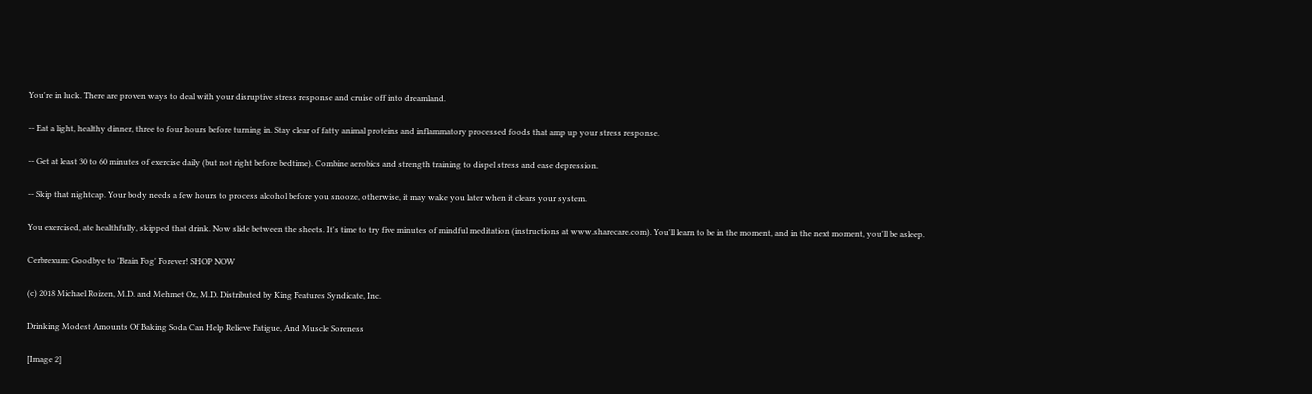You're in luck. There are proven ways to deal with your disruptive stress response and cruise off into dreamland.

-- Eat a light, healthy dinner, three to four hours before turning in. Stay clear of fatty animal proteins and inflammatory processed foods that amp up your stress response.

-- Get at least 30 to 60 minutes of exercise daily (but not right before bedtime). Combine aerobics and strength training to dispel stress and ease depression.

-- Skip that nightcap. Your body needs a few hours to process alcohol before you snooze, otherwise, it may wake you later when it clears your system.

You exercised, ate healthfully, skipped that drink. Now slide between the sheets. It's time to try five minutes of mindful meditation (instructions at www.sharecare.com). You'll learn to be in the moment, and in the next moment, you'll be asleep.

Cerbrexum: Goodbye to 'Brain Fog' Forever! SHOP NOW

(c) 2018 Michael Roizen, M.D. and Mehmet Oz, M.D. Distributed by King Features Syndicate, Inc.

Drinking Modest Amounts Of Baking Soda Can Help Relieve Fatigue, And Muscle Soreness

[Image 2]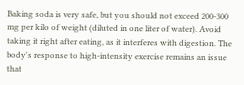Baking soda is very safe, but you should not exceed 200-300 mg per kilo of weight (diluted in one liter of water). Avoid taking it right after eating, as it interferes with digestion. The body's response to high-intensity exercise remains an issue that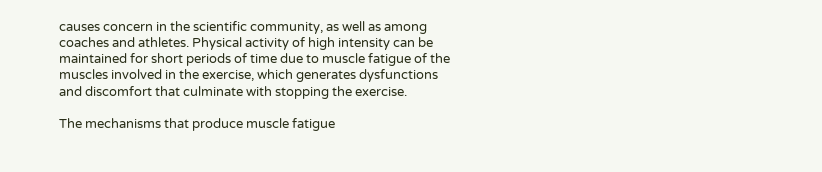causes concern in the scientific community, as well as among coaches and athletes. Physical activity of high intensity can be maintained for short periods of time due to muscle fatigue of the muscles involved in the exercise, which generates dysfunctions and discomfort that culminate with stopping the exercise.

The mechanisms that produce muscle fatigue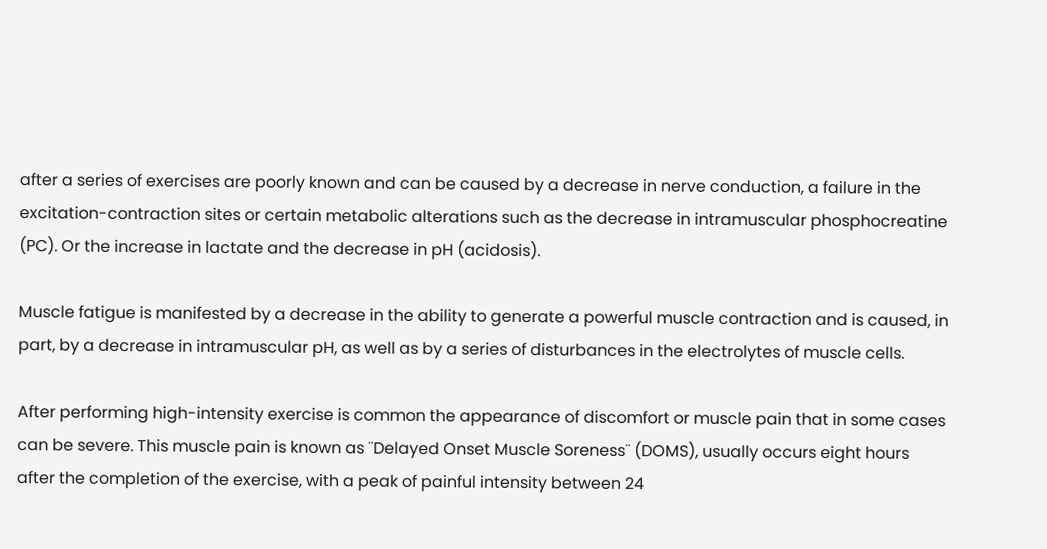after a series of exercises are poorly known and can be caused by a decrease in nerve conduction, a failure in the excitation-contraction sites or certain metabolic alterations such as the decrease in intramuscular phosphocreatine (PC). Or the increase in lactate and the decrease in pH (acidosis).

Muscle fatigue is manifested by a decrease in the ability to generate a powerful muscle contraction and is caused, in part, by a decrease in intramuscular pH, as well as by a series of disturbances in the electrolytes of muscle cells.

After performing high-intensity exercise is common the appearance of discomfort or muscle pain that in some cases can be severe. This muscle pain is known as ¨Delayed Onset Muscle Soreness¨ (DOMS), usually occurs eight hours after the completion of the exercise, with a peak of painful intensity between 24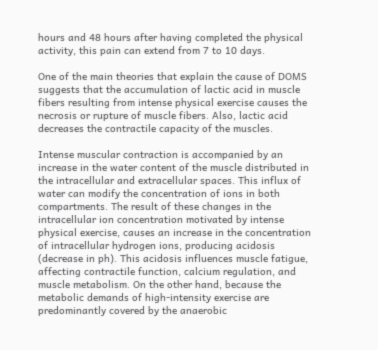hours and 48 hours after having completed the physical activity, this pain can extend from 7 to 10 days.

One of the main theories that explain the cause of DOMS suggests that the accumulation of lactic acid in muscle fibers resulting from intense physical exercise causes the necrosis or rupture of muscle fibers. Also, lactic acid decreases the contractile capacity of the muscles.

Intense muscular contraction is accompanied by an increase in the water content of the muscle distributed in the intracellular and extracellular spaces. This influx of water can modify the concentration of ions in both compartments. The result of these changes in the intracellular ion concentration motivated by intense physical exercise, causes an increase in the concentration of intracellular hydrogen ions, producing acidosis (decrease in ph). This acidosis influences muscle fatigue, affecting contractile function, calcium regulation, and muscle metabolism. On the other hand, because the metabolic demands of high-intensity exercise are predominantly covered by the anaerobic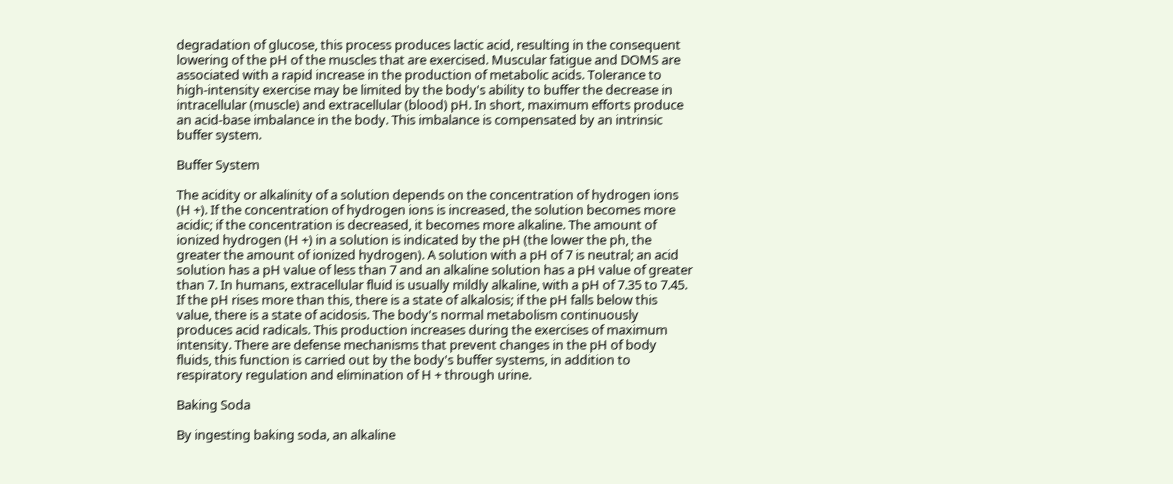degradation of glucose, this process produces lactic acid, resulting in the consequent lowering of the pH of the muscles that are exercised. Muscular fatigue and DOMS are associated with a rapid increase in the production of metabolic acids. Tolerance to high-intensity exercise may be limited by the body's ability to buffer the decrease in intracellular (muscle) and extracellular (blood) pH. In short, maximum efforts produce an acid-base imbalance in the body. This imbalance is compensated by an intrinsic buffer system.

Buffer System

The acidity or alkalinity of a solution depends on the concentration of hydrogen ions (H +). If the concentration of hydrogen ions is increased, the solution becomes more acidic; if the concentration is decreased, it becomes more alkaline. The amount of ionized hydrogen (H +) in a solution is indicated by the pH (the lower the ph, the greater the amount of ionized hydrogen). A solution with a pH of 7 is neutral; an acid solution has a pH value of less than 7 and an alkaline solution has a pH value of greater than 7. In humans, extracellular fluid is usually mildly alkaline, with a pH of 7.35 to 7.45. If the pH rises more than this, there is a state of alkalosis; if the pH falls below this value, there is a state of acidosis. The body's normal metabolism continuously produces acid radicals. This production increases during the exercises of maximum intensity. There are defense mechanisms that prevent changes in the pH of body fluids, this function is carried out by the body's buffer systems, in addition to respiratory regulation and elimination of H + through urine.

Baking Soda

By ingesting baking soda, an alkaline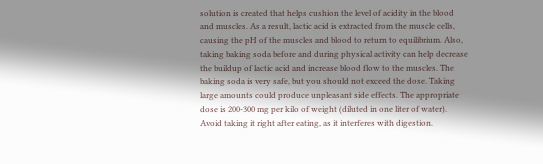solution is created that helps cushion the level of acidity in the blood and muscles. As a result, lactic acid is extracted from the muscle cells, causing the pH of the muscles and blood to return to equilibrium. Also, taking baking soda before and during physical activity can help decrease the buildup of lactic acid and increase blood flow to the muscles. The baking soda is very safe, but you should not exceed the dose. Taking large amounts could produce unpleasant side effects. The appropriate dose is 200-300 mg per kilo of weight (diluted in one liter of water). Avoid taking it right after eating, as it interferes with digestion.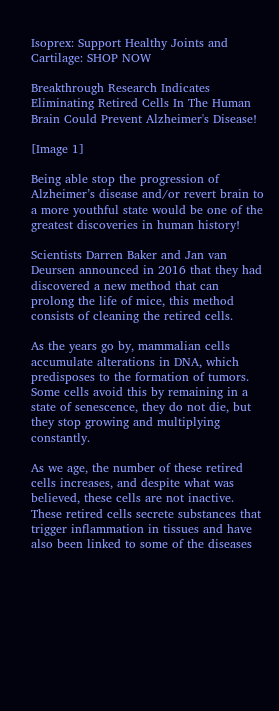Isoprex: Support Healthy Joints and Cartilage: SHOP NOW

Breakthrough Research Indicates Eliminating Retired Cells In The Human Brain Could Prevent Alzheimer's Disease!

[Image 1]

Being able stop the progression of Alzheimer’s disease and/or revert brain to a more youthful state would be one of the greatest discoveries in human history!

Scientists Darren Baker and Jan van Deursen announced in 2016 that they had discovered a new method that can prolong the life of mice, this method consists of cleaning the retired cells.

As the years go by, mammalian cells accumulate alterations in DNA, which predisposes to the formation of tumors. Some cells avoid this by remaining in a state of senescence, they do not die, but they stop growing and multiplying constantly.

As we age, the number of these retired cells increases, and despite what was believed, these cells are not inactive. These retired cells secrete substances that trigger inflammation in tissues and have also been linked to some of the diseases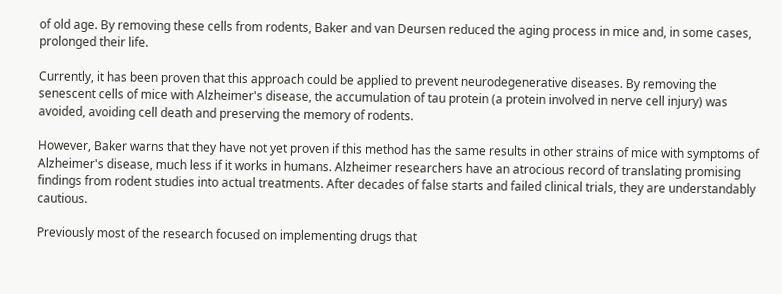of old age. By removing these cells from rodents, Baker and van Deursen reduced the aging process in mice and, in some cases, prolonged their life.

Currently, it has been proven that this approach could be applied to prevent neurodegenerative diseases. By removing the senescent cells of mice with Alzheimer's disease, the accumulation of tau protein (a protein involved in nerve cell injury) was avoided, avoiding cell death and preserving the memory of rodents.

However, Baker warns that they have not yet proven if this method has the same results in other strains of mice with symptoms of Alzheimer's disease, much less if it works in humans. Alzheimer researchers have an atrocious record of translating promising findings from rodent studies into actual treatments. After decades of false starts and failed clinical trials, they are understandably cautious.

Previously most of the research focused on implementing drugs that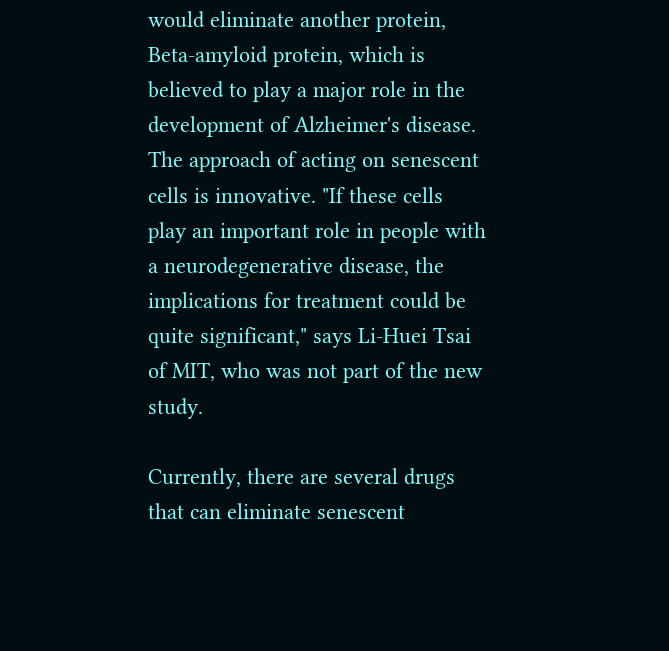would eliminate another protein, Beta-amyloid protein, which is believed to play a major role in the development of Alzheimer's disease. The approach of acting on senescent cells is innovative. "If these cells play an important role in people with a neurodegenerative disease, the implications for treatment could be quite significant," says Li-Huei Tsai of MIT, who was not part of the new study.

Currently, there are several drugs that can eliminate senescent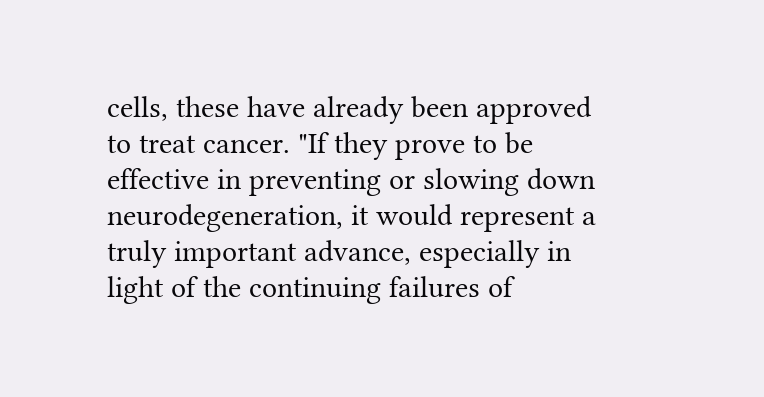cells, these have already been approved to treat cancer. "If they prove to be effective in preventing or slowing down neurodegeneration, it would represent a truly important advance, especially in light of the continuing failures of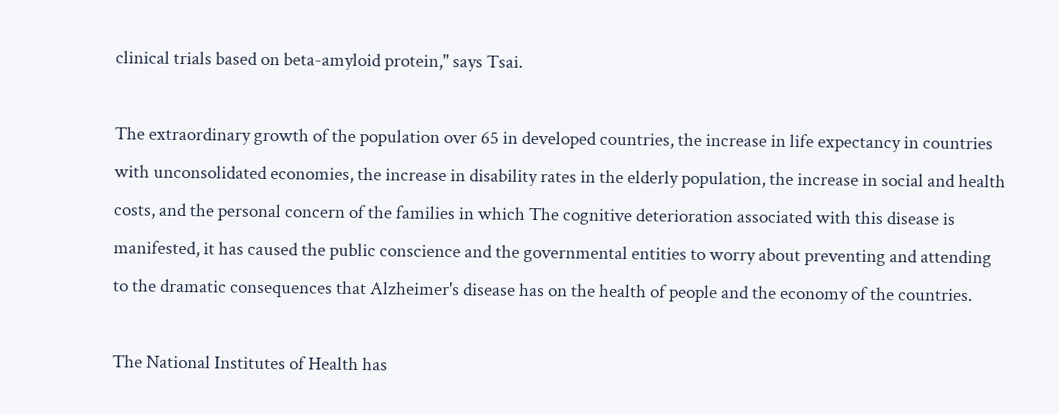clinical trials based on beta-amyloid protein," says Tsai.

The extraordinary growth of the population over 65 in developed countries, the increase in life expectancy in countries with unconsolidated economies, the increase in disability rates in the elderly population, the increase in social and health costs, and the personal concern of the families in which The cognitive deterioration associated with this disease is manifested, it has caused the public conscience and the governmental entities to worry about preventing and attending to the dramatic consequences that Alzheimer's disease has on the health of people and the economy of the countries.

The National Institutes of Health has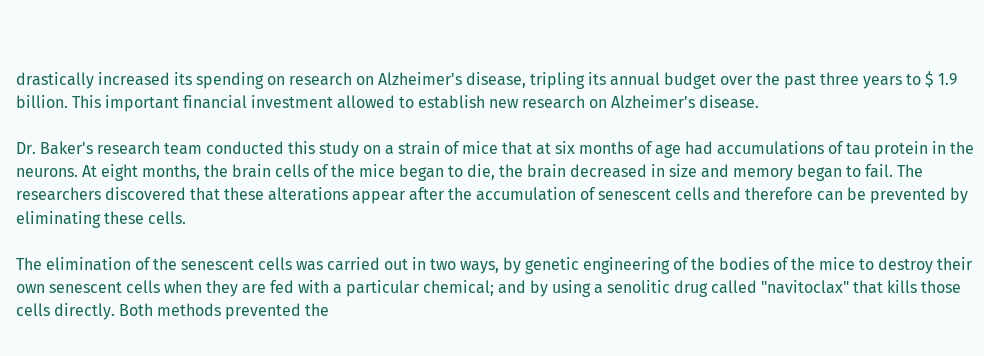drastically increased its spending on research on Alzheimer's disease, tripling its annual budget over the past three years to $ 1.9 billion. This important financial investment allowed to establish new research on Alzheimer's disease.

Dr. Baker's research team conducted this study on a strain of mice that at six months of age had accumulations of tau protein in the neurons. At eight months, the brain cells of the mice began to die, the brain decreased in size and memory began to fail. The researchers discovered that these alterations appear after the accumulation of senescent cells and therefore can be prevented by eliminating these cells.

The elimination of the senescent cells was carried out in two ways, by genetic engineering of the bodies of the mice to destroy their own senescent cells when they are fed with a particular chemical; and by using a senolitic drug called "navitoclax" that kills those cells directly. Both methods prevented the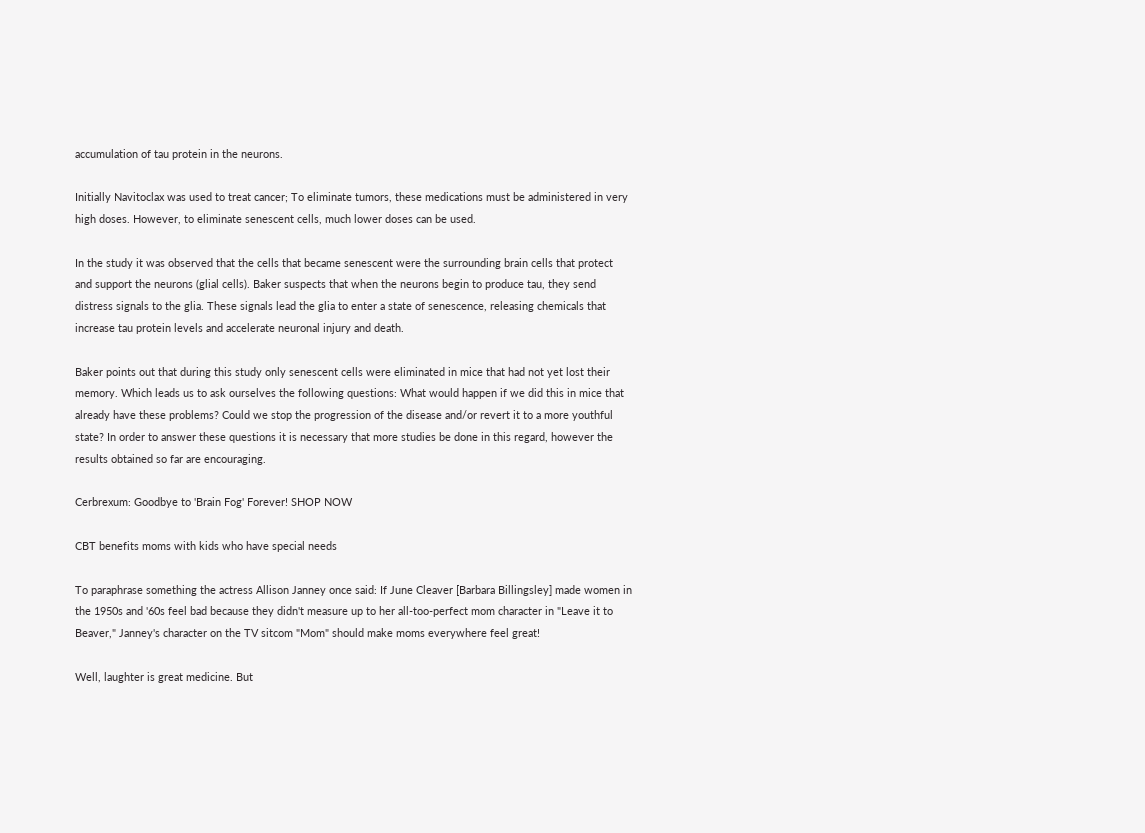accumulation of tau protein in the neurons.

Initially Navitoclax was used to treat cancer; To eliminate tumors, these medications must be administered in very high doses. However, to eliminate senescent cells, much lower doses can be used.

In the study it was observed that the cells that became senescent were the surrounding brain cells that protect and support the neurons (glial cells). Baker suspects that when the neurons begin to produce tau, they send distress signals to the glia. These signals lead the glia to enter a state of senescence, releasing chemicals that increase tau protein levels and accelerate neuronal injury and death.

Baker points out that during this study only senescent cells were eliminated in mice that had not yet lost their memory. Which leads us to ask ourselves the following questions: What would happen if we did this in mice that already have these problems? Could we stop the progression of the disease and/or revert it to a more youthful state? In order to answer these questions it is necessary that more studies be done in this regard, however the results obtained so far are encouraging.

Cerbrexum: Goodbye to 'Brain Fog' Forever! SHOP NOW

CBT benefits moms with kids who have special needs

To paraphrase something the actress Allison Janney once said: If June Cleaver [Barbara Billingsley] made women in the 1950s and '60s feel bad because they didn't measure up to her all-too-perfect mom character in "Leave it to Beaver," Janney's character on the TV sitcom "Mom" should make moms everywhere feel great!

Well, laughter is great medicine. But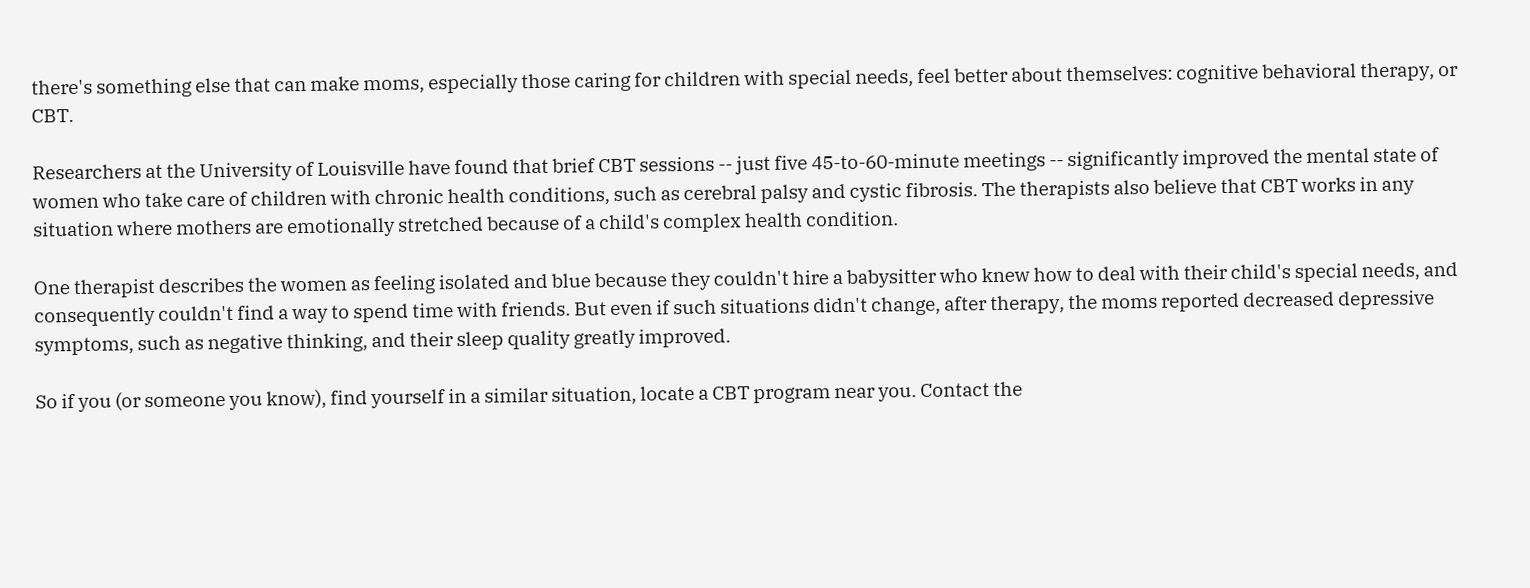there's something else that can make moms, especially those caring for children with special needs, feel better about themselves: cognitive behavioral therapy, or CBT.

Researchers at the University of Louisville have found that brief CBT sessions -- just five 45-to-60-minute meetings -- significantly improved the mental state of women who take care of children with chronic health conditions, such as cerebral palsy and cystic fibrosis. The therapists also believe that CBT works in any situation where mothers are emotionally stretched because of a child's complex health condition.

One therapist describes the women as feeling isolated and blue because they couldn't hire a babysitter who knew how to deal with their child's special needs, and consequently couldn't find a way to spend time with friends. But even if such situations didn't change, after therapy, the moms reported decreased depressive symptoms, such as negative thinking, and their sleep quality greatly improved.

So if you (or someone you know), find yourself in a similar situation, locate a CBT program near you. Contact the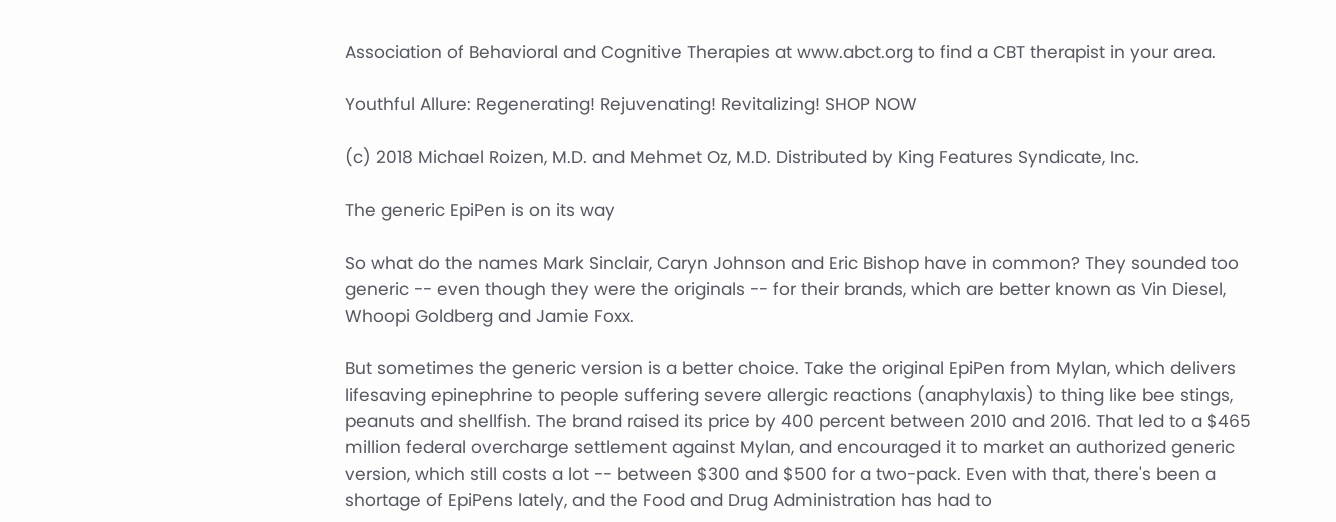Association of Behavioral and Cognitive Therapies at www.abct.org to find a CBT therapist in your area.

Youthful Allure: Regenerating! Rejuvenating! Revitalizing! SHOP NOW

(c) 2018 Michael Roizen, M.D. and Mehmet Oz, M.D. Distributed by King Features Syndicate, Inc.

The generic EpiPen is on its way

So what do the names Mark Sinclair, Caryn Johnson and Eric Bishop have in common? They sounded too generic -- even though they were the originals -- for their brands, which are better known as Vin Diesel, Whoopi Goldberg and Jamie Foxx.

But sometimes the generic version is a better choice. Take the original EpiPen from Mylan, which delivers lifesaving epinephrine to people suffering severe allergic reactions (anaphylaxis) to thing like bee stings, peanuts and shellfish. The brand raised its price by 400 percent between 2010 and 2016. That led to a $465 million federal overcharge settlement against Mylan, and encouraged it to market an authorized generic version, which still costs a lot -- between $300 and $500 for a two-pack. Even with that, there's been a shortage of EpiPens lately, and the Food and Drug Administration has had to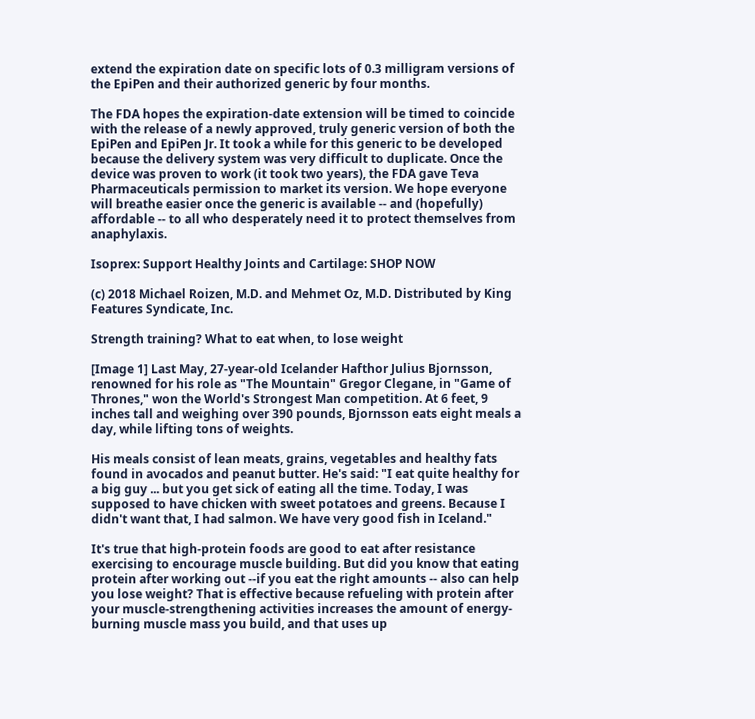extend the expiration date on specific lots of 0.3 milligram versions of the EpiPen and their authorized generic by four months.

The FDA hopes the expiration-date extension will be timed to coincide with the release of a newly approved, truly generic version of both the EpiPen and EpiPen Jr. It took a while for this generic to be developed because the delivery system was very difficult to duplicate. Once the device was proven to work (it took two years), the FDA gave Teva Pharmaceuticals permission to market its version. We hope everyone will breathe easier once the generic is available -- and (hopefully) affordable -- to all who desperately need it to protect themselves from anaphylaxis.

Isoprex: Support Healthy Joints and Cartilage: SHOP NOW

(c) 2018 Michael Roizen, M.D. and Mehmet Oz, M.D. Distributed by King Features Syndicate, Inc.

Strength training? What to eat when, to lose weight

[Image 1] Last May, 27-year-old Icelander Hafthor Julius Bjornsson, renowned for his role as "The Mountain" Gregor Clegane, in "Game of Thrones," won the World's Strongest Man competition. At 6 feet, 9 inches tall and weighing over 390 pounds, Bjornsson eats eight meals a day, while lifting tons of weights.

His meals consist of lean meats, grains, vegetables and healthy fats found in avocados and peanut butter. He's said: "I eat quite healthy for a big guy ... but you get sick of eating all the time. Today, I was supposed to have chicken with sweet potatoes and greens. Because I didn't want that, I had salmon. We have very good fish in Iceland."

It's true that high-protein foods are good to eat after resistance exercising to encourage muscle building. But did you know that eating protein after working out --if you eat the right amounts -- also can help you lose weight? That is effective because refueling with protein after your muscle-strengthening activities increases the amount of energy-burning muscle mass you build, and that uses up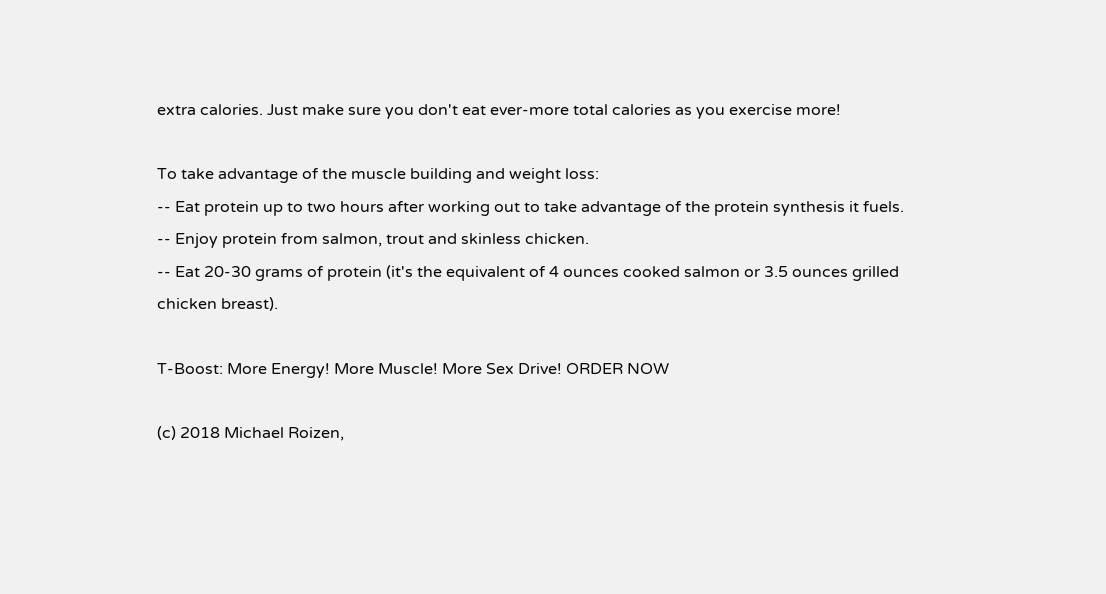extra calories. Just make sure you don't eat ever-more total calories as you exercise more!

To take advantage of the muscle building and weight loss:
-- Eat protein up to two hours after working out to take advantage of the protein synthesis it fuels.
-- Enjoy protein from salmon, trout and skinless chicken.
-- Eat 20-30 grams of protein (it's the equivalent of 4 ounces cooked salmon or 3.5 ounces grilled chicken breast).

T-Boost: More Energy! More Muscle! More Sex Drive! ORDER NOW

(c) 2018 Michael Roizen,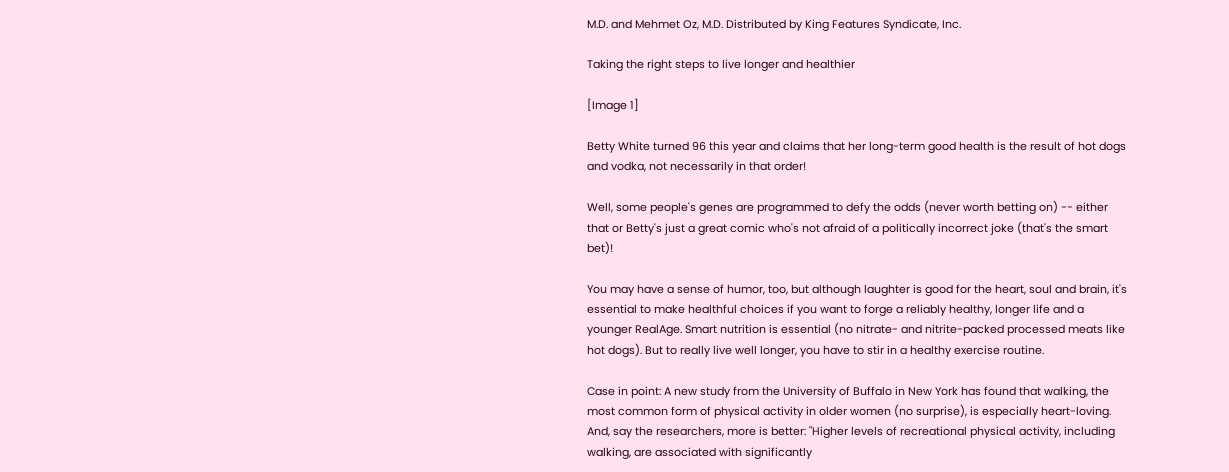M.D. and Mehmet Oz, M.D. Distributed by King Features Syndicate, Inc.

Taking the right steps to live longer and healthier

[Image 1]

Betty White turned 96 this year and claims that her long-term good health is the result of hot dogs and vodka, not necessarily in that order!

Well, some people's genes are programmed to defy the odds (never worth betting on) -- either that or Betty's just a great comic who's not afraid of a politically incorrect joke (that's the smart bet)!

You may have a sense of humor, too, but although laughter is good for the heart, soul and brain, it's essential to make healthful choices if you want to forge a reliably healthy, longer life and a younger RealAge. Smart nutrition is essential (no nitrate- and nitrite-packed processed meats like hot dogs). But to really live well longer, you have to stir in a healthy exercise routine.

Case in point: A new study from the University of Buffalo in New York has found that walking, the most common form of physical activity in older women (no surprise), is especially heart-loving. And, say the researchers, more is better: "Higher levels of recreational physical activity, including walking, are associated with significantly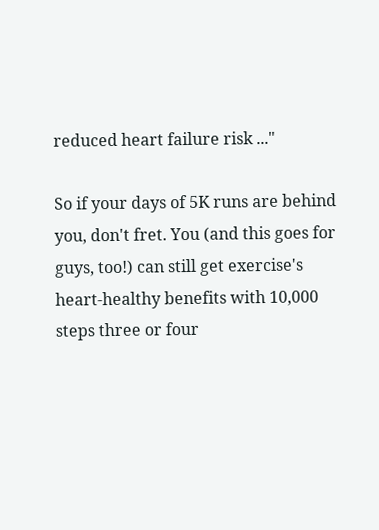reduced heart failure risk ..."

So if your days of 5K runs are behind you, don't fret. You (and this goes for guys, too!) can still get exercise's heart-healthy benefits with 10,000 steps three or four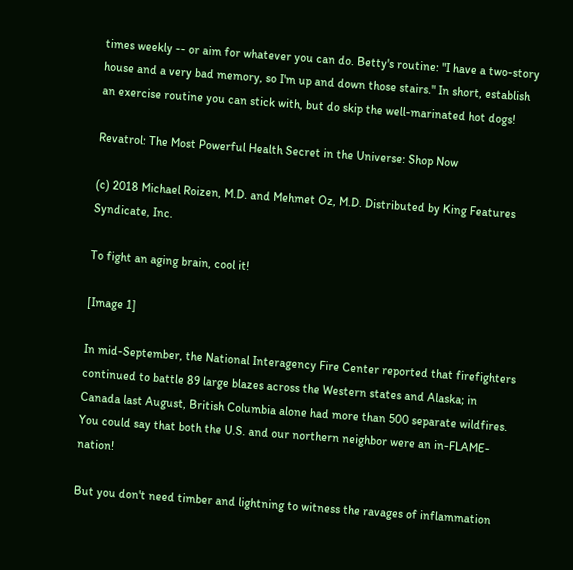times weekly -- or aim for whatever you can do. Betty's routine: "I have a two-story house and a very bad memory, so I'm up and down those stairs." In short, establish an exercise routine you can stick with, but do skip the well-marinated hot dogs!

Revatrol: The Most Powerful Health Secret in the Universe: Shop Now

(c) 2018 Michael Roizen, M.D. and Mehmet Oz, M.D. Distributed by King Features Syndicate, Inc.

To fight an aging brain, cool it!

[Image 1]

In mid-September, the National Interagency Fire Center reported that firefighters continued to battle 89 large blazes across the Western states and Alaska; in Canada last August, British Columbia alone had more than 500 separate wildfires. You could say that both the U.S. and our northern neighbor were an in-FLAME-nation!

But you don't need timber and lightning to witness the ravages of inflammation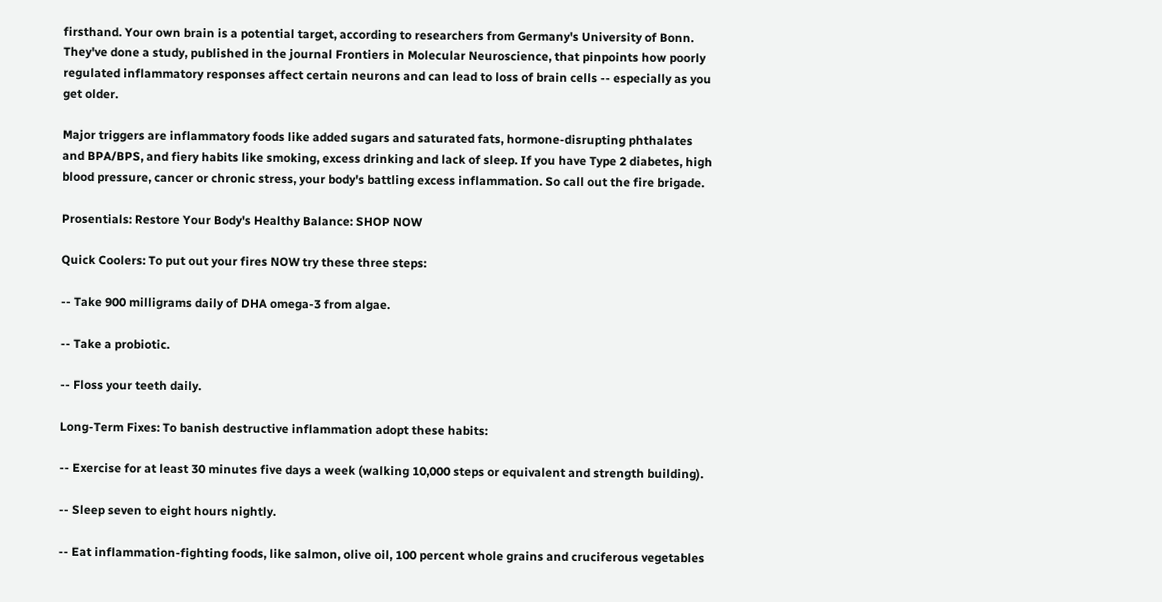firsthand. Your own brain is a potential target, according to researchers from Germany's University of Bonn. They've done a study, published in the journal Frontiers in Molecular Neuroscience, that pinpoints how poorly regulated inflammatory responses affect certain neurons and can lead to loss of brain cells -- especially as you get older.

Major triggers are inflammatory foods like added sugars and saturated fats, hormone-disrupting phthalates and BPA/BPS, and fiery habits like smoking, excess drinking and lack of sleep. If you have Type 2 diabetes, high blood pressure, cancer or chronic stress, your body's battling excess inflammation. So call out the fire brigade.

Prosentials: Restore Your Body's Healthy Balance: SHOP NOW

Quick Coolers: To put out your fires NOW try these three steps:

-- Take 900 milligrams daily of DHA omega-3 from algae.

-- Take a probiotic.

-- Floss your teeth daily.

Long-Term Fixes: To banish destructive inflammation adopt these habits:

-- Exercise for at least 30 minutes five days a week (walking 10,000 steps or equivalent and strength building).

-- Sleep seven to eight hours nightly.

-- Eat inflammation-fighting foods, like salmon, olive oil, 100 percent whole grains and cruciferous vegetables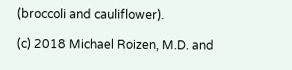(broccoli and cauliflower).

(c) 2018 Michael Roizen, M.D. and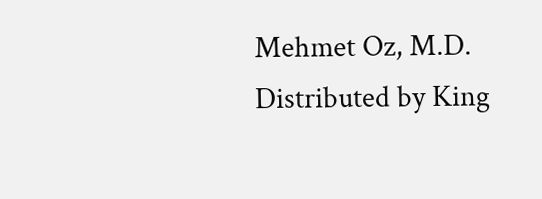Mehmet Oz, M.D. Distributed by King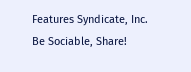Features Syndicate, Inc.
Be Sociable, Share!